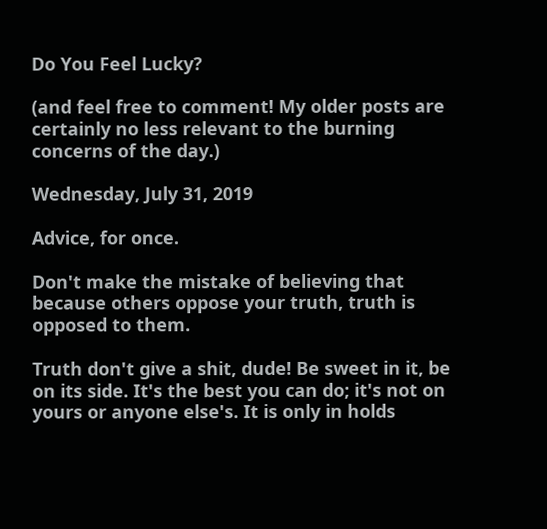Do You Feel Lucky?

(and feel free to comment! My older posts are certainly no less relevant to the burning concerns of the day.)

Wednesday, July 31, 2019

Advice, for once.

Don't make the mistake of believing that because others oppose your truth, truth is opposed to them.

Truth don't give a shit, dude! Be sweet in it, be on its side. It's the best you can do; it's not on yours or anyone else's. It is only in holds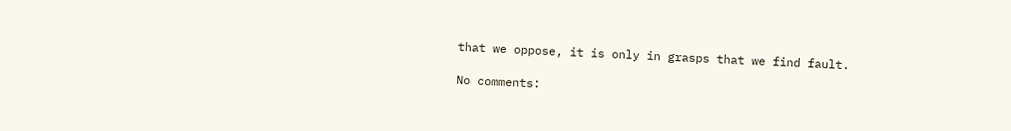that we oppose, it is only in grasps that we find fault.

No comments: